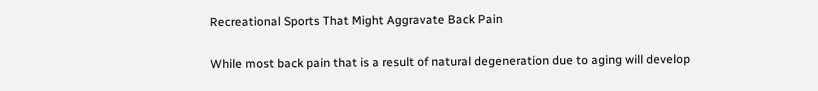Recreational Sports That Might Aggravate Back Pain

While most back pain that is a result of natural degeneration due to aging will develop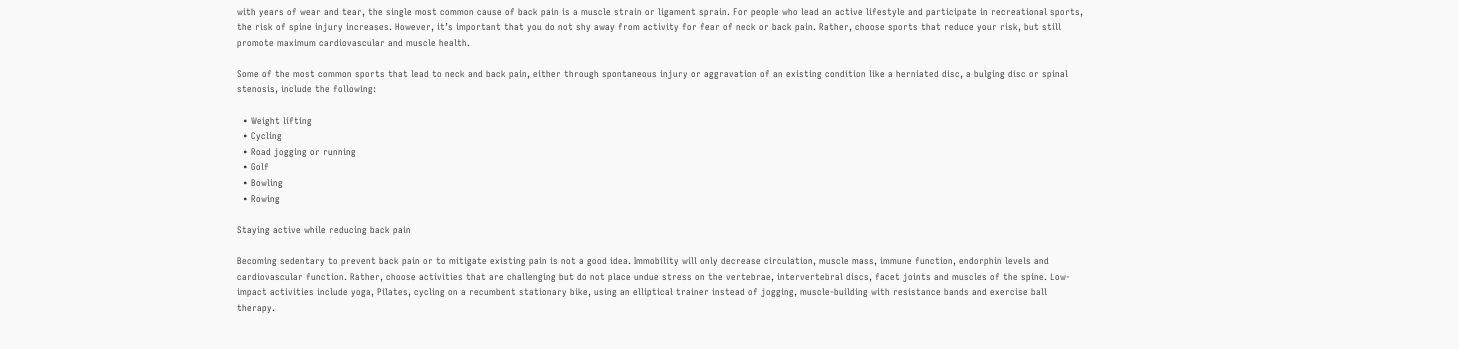with years of wear and tear, the single most common cause of back pain is a muscle strain or ligament sprain. For people who lead an active lifestyle and participate in recreational sports, the risk of spine injury increases. However, it’s important that you do not shy away from activity for fear of neck or back pain. Rather, choose sports that reduce your risk, but still promote maximum cardiovascular and muscle health.

Some of the most common sports that lead to neck and back pain, either through spontaneous injury or aggravation of an existing condition like a herniated disc, a bulging disc or spinal stenosis, include the following:

  • Weight lifting
  • Cycling
  • Road jogging or running
  • Golf
  • Bowling
  • Rowing

Staying active while reducing back pain

Becoming sedentary to prevent back pain or to mitigate existing pain is not a good idea. Immobility will only decrease circulation, muscle mass, immune function, endorphin levels and cardiovascular function. Rather, choose activities that are challenging but do not place undue stress on the vertebrae, intervertebral discs, facet joints and muscles of the spine. Low-impact activities include yoga, Pilates, cycling on a recumbent stationary bike, using an elliptical trainer instead of jogging, muscle-building with resistance bands and exercise ball therapy.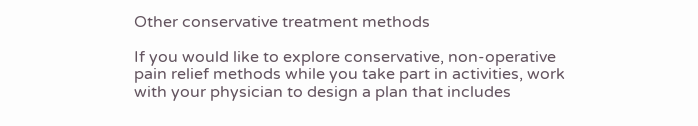Other conservative treatment methods

If you would like to explore conservative, non-operative pain relief methods while you take part in activities, work with your physician to design a plan that includes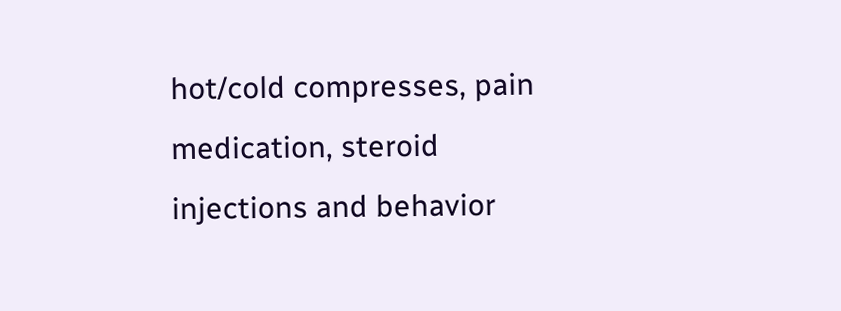hot/cold compresses, pain medication, steroid injections and behavior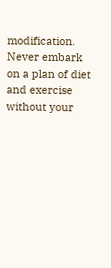modification. Never embark on a plan of diet and exercise without your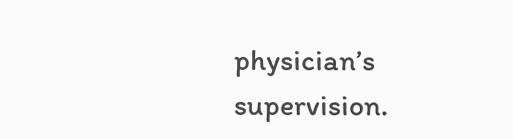physician’s supervision.